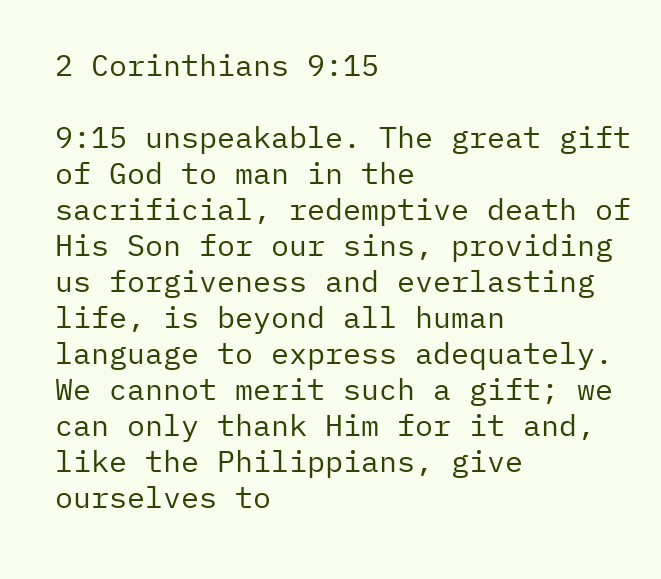2 Corinthians 9:15

9:15 unspeakable. The great gift of God to man in the sacrificial, redemptive death of His Son for our sins, providing us forgiveness and everlasting life, is beyond all human language to express adequately. We cannot merit such a gift; we can only thank Him for it and, like the Philippians, give ourselves to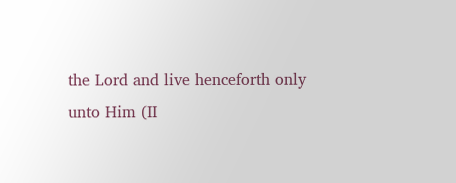the Lord and live henceforth only unto Him (II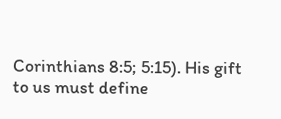Corinthians 8:5; 5:15). His gift to us must define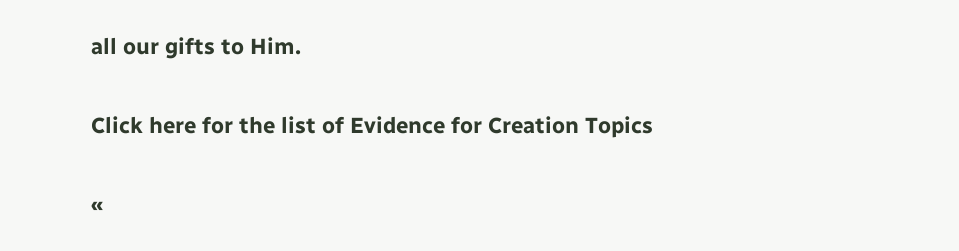all our gifts to Him.

Click here for the list of Evidence for Creation Topics

«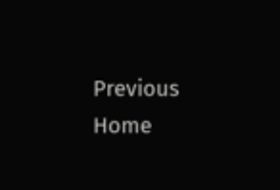Previous                Home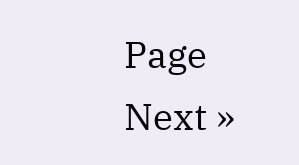Page                 Next »